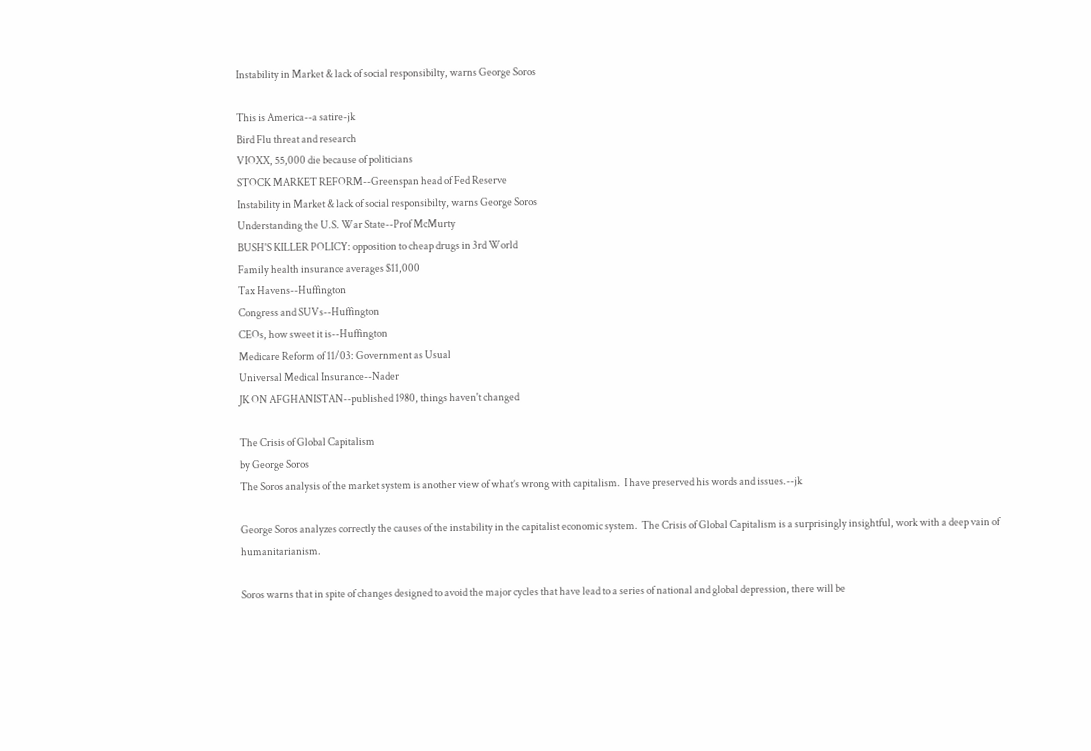Instability in Market & lack of social responsibilty, warns George Soros

This is America--a satire-jk
Bird Flu threat and research
VIOXX, 55,000 die because of politicians
STOCK MARKET REFORM--Greenspan head of Fed Reserve
Instability in Market & lack of social responsibilty, warns George Soros
Understanding the U.S. War State--Prof McMurty
BUSH'S KILLER POLICY: opposition to cheap drugs in 3rd World
Family health insurance averages $11,000
Tax Havens--Huffington
Congress and SUVs--Huffington
CEOs, how sweet it is--Huffington
Medicare Reform of 11/03: Government as Usual
Universal Medical Insurance--Nader
JK ON AFGHANISTAN--published 1980, things haven't changed

The Crisis of Global Capitalism
by George Soros
The Soros analysis of the market system is another view of what’s wrong with capitalism.  I have preserved his words and issues.--jk

George Soros analyzes correctly the causes of the instability in the capitalist economic system.  The Crisis of Global Capitalism is a surprisingly insightful, work with a deep vain of humanitarianism.

Soros warns that in spite of changes designed to avoid the major cycles that have lead to a series of national and global depression, there will be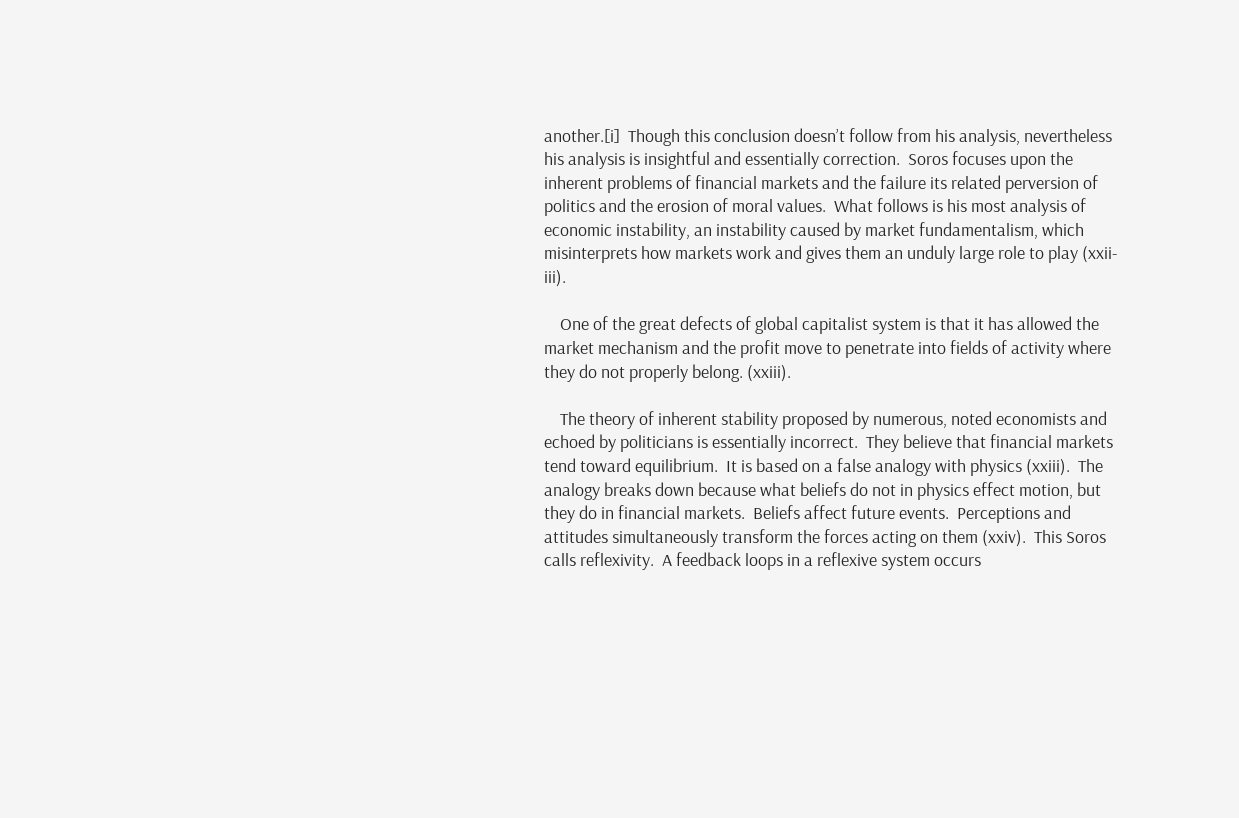another.[i]  Though this conclusion doesn’t follow from his analysis, nevertheless his analysis is insightful and essentially correction.  Soros focuses upon the inherent problems of financial markets and the failure its related perversion of politics and the erosion of moral values.  What follows is his most analysis of economic instability, an instability caused by market fundamentalism, which misinterprets how markets work and gives them an unduly large role to play (xxii-iii).

    One of the great defects of global capitalist system is that it has allowed the market mechanism and the profit move to penetrate into fields of activity where they do not properly belong. (xxiii).

    The theory of inherent stability proposed by numerous, noted economists and echoed by politicians is essentially incorrect.  They believe that financial markets tend toward equilibrium.  It is based on a false analogy with physics (xxiii).  The analogy breaks down because what beliefs do not in physics effect motion, but they do in financial markets.  Beliefs affect future events.  Perceptions and attitudes simultaneously transform the forces acting on them (xxiv).  This Soros calls reflexivity.  A feedback loops in a reflexive system occurs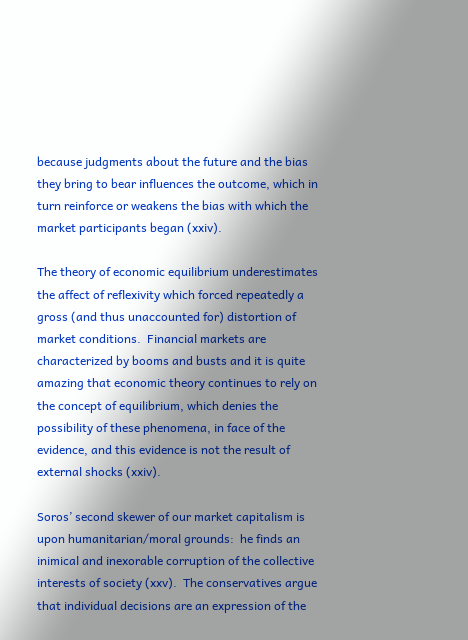because judgments about the future and the bias they bring to bear influences the outcome, which in turn reinforce or weakens the bias with which the market participants began (xxiv).

The theory of economic equilibrium underestimates the affect of reflexivity which forced repeatedly a gross (and thus unaccounted for) distortion of market conditions.  Financial markets are characterized by booms and busts and it is quite amazing that economic theory continues to rely on the concept of equilibrium, which denies the possibility of these phenomena, in face of the evidence, and this evidence is not the result of external shocks (xxiv).

Soros’ second skewer of our market capitalism is upon humanitarian/moral grounds:  he finds an inimical and inexorable corruption of the collective interests of society (xxv).  The conservatives argue that individual decisions are an expression of the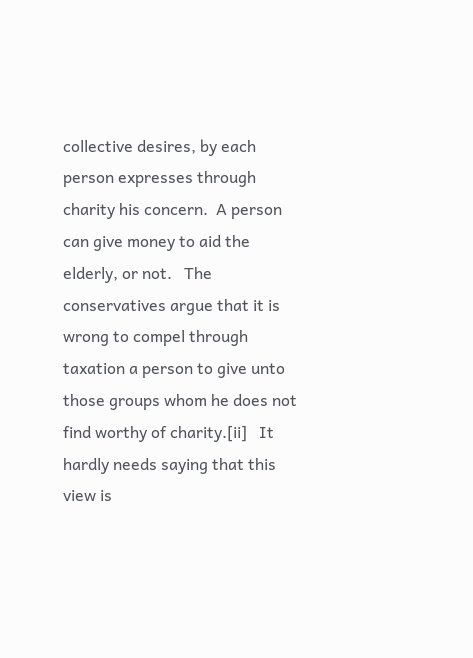collective desires, by each person expresses through charity his concern.  A person can give money to aid the elderly, or not.   The conservatives argue that it is wrong to compel through taxation a person to give unto those groups whom he does not find worthy of charity.[ii]   It hardly needs saying that this view is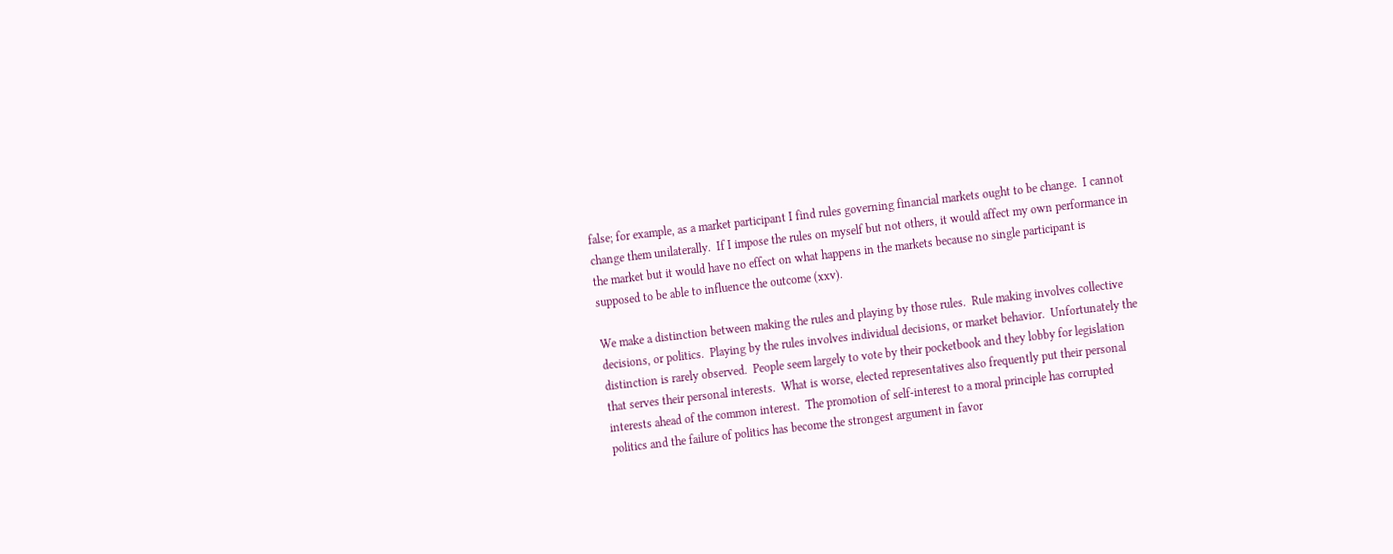false; for example, as a market participant I find rules governing financial markets ought to be change.  I cannot change them unilaterally.  If I impose the rules on myself but not others, it would affect my own performance in the market but it would have no effect on what happens in the markets because no single participant is supposed to be able to influence the outcome (xxv).

We make a distinction between making the rules and playing by those rules.  Rule making involves collective decisions, or politics.  Playing by the rules involves individual decisions, or market behavior.  Unfortunately the distinction is rarely observed.  People seem largely to vote by their pocketbook and they lobby for legislation that serves their personal interests.  What is worse, elected representatives also frequently put their personal interests ahead of the common interest.  The promotion of self-interest to a moral principle has corrupted politics and the failure of politics has become the strongest argument in favor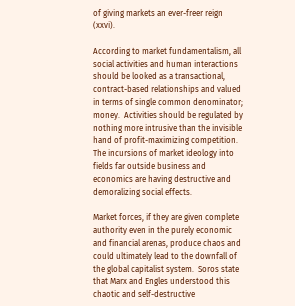of giving markets an ever-freer reign (xxvi).

According to market fundamentalism, all social activities and human interactions should be looked as a transactional, contract-based relationships and valued in terms of single common denominator; money.  Activities should be regulated by nothing more intrusive than the invisible hand of profit-maximizing competition.  The incursions of market ideology into fields far outside business and economics are having destructive and demoralizing social effects.

Market forces, if they are given complete authority even in the purely economic and financial arenas, produce chaos and could ultimately lead to the downfall of the global capitalist system.  Soros state that Marx and Engles understood this chaotic and self-destructive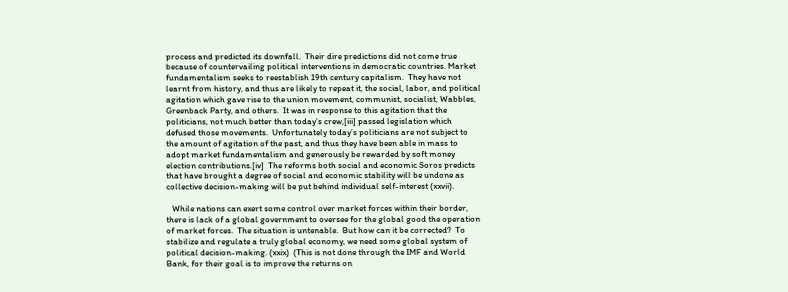process and predicted its downfall.  Their dire predictions did not come true because of countervailing political interventions in democratic countries. Market fundamentalism seeks to reestablish 19th century capitalism.  They have not learnt from history, and thus are likely to repeat it, the social, labor, and political agitation which gave rise to the union movement, communist, socialist, Wabbles, Greenback Party, and others.  It was in response to this agitation that the politicians, not much better than today’s crew,[iii] passed legislation which defused those movements.  Unfortunately today’s politicians are not subject to the amount of agitation of the past, and thus they have been able in mass to adopt market fundamentalism and generously be rewarded by soft money election contributions.[iv]  The reforms both social and economic Soros predicts that have brought a degree of social and economic stability will be undone as collective decision-making will be put behind individual self-interest (xxvii).

   While nations can exert some control over market forces within their border, there is lack of a global government to oversee for the global good the operation of market forces.  The situation is untenable.  But how can it be corrected?  To stabilize and regulate a truly global economy, we need some global system of political decision-making. (xxix)  (This is not done through the IMF and World Bank, for their goal is to improve the returns on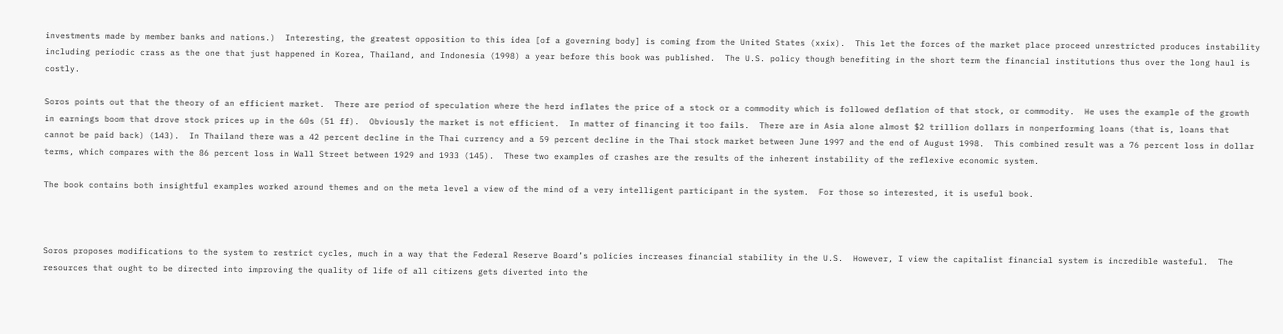investments made by member banks and nations.)  Interesting, the greatest opposition to this idea [of a governing body] is coming from the United States (xxix).  This let the forces of the market place proceed unrestricted produces instability including periodic crass as the one that just happened in Korea, Thailand, and Indonesia (1998) a year before this book was published.  The U.S. policy though benefiting in the short term the financial institutions thus over the long haul is costly.

Soros points out that the theory of an efficient market.  There are period of speculation where the herd inflates the price of a stock or a commodity which is followed deflation of that stock, or commodity.  He uses the example of the growth in earnings boom that drove stock prices up in the 60s (51 ff).  Obviously the market is not efficient.  In matter of financing it too fails.  There are in Asia alone almost $2 trillion dollars in nonperforming loans (that is, loans that cannot be paid back) (143).  In Thailand there was a 42 percent decline in the Thai currency and a 59 percent decline in the Thai stock market between June 1997 and the end of August 1998.  This combined result was a 76 percent loss in dollar terms, which compares with the 86 percent loss in Wall Street between 1929 and 1933 (145).  These two examples of crashes are the results of the inherent instability of the reflexive economic system.

The book contains both insightful examples worked around themes and on the meta level a view of the mind of a very intelligent participant in the system.  For those so interested, it is useful book.



Soros proposes modifications to the system to restrict cycles, much in a way that the Federal Reserve Board’s policies increases financial stability in the U.S.  However, I view the capitalist financial system is incredible wasteful.  The resources that ought to be directed into improving the quality of life of all citizens gets diverted into the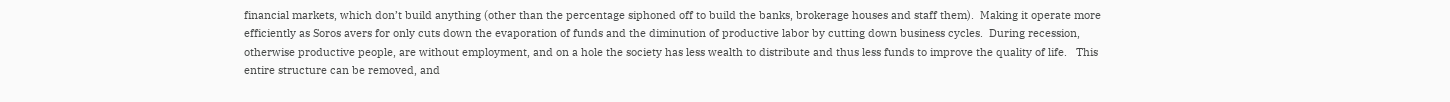financial markets, which don’t build anything (other than the percentage siphoned off to build the banks, brokerage houses and staff them).  Making it operate more efficiently as Soros avers for only cuts down the evaporation of funds and the diminution of productive labor by cutting down business cycles.  During recession, otherwise productive people, are without employment, and on a hole the society has less wealth to distribute and thus less funds to improve the quality of life.   This entire structure can be removed, and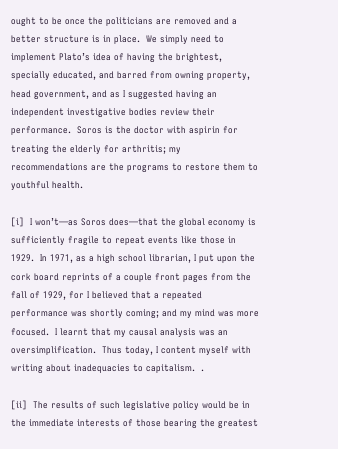ought to be once the politicians are removed and a better structure is in place.  We simply need to implement Plato’s idea of having the brightest, specially educated, and barred from owning property, head government, and as I suggested having an independent investigative bodies review their performance.  Soros is the doctor with aspirin for treating the elderly for arthritis; my recommendations are the programs to restore them to youthful health.

[i]  I won’t—as Soros does—that the global economy is sufficiently fragile to repeat events like those in 1929.  In 1971, as a high school librarian, I put upon the cork board reprints of a couple front pages from the fall of 1929, for I believed that a repeated performance was shortly coming; and my mind was more focused.  I learnt that my causal analysis was an oversimplification.  Thus today, I content myself with writing about inadequacies to capitalism.  .

[ii]  The results of such legislative policy would be in the immediate interests of those bearing the greatest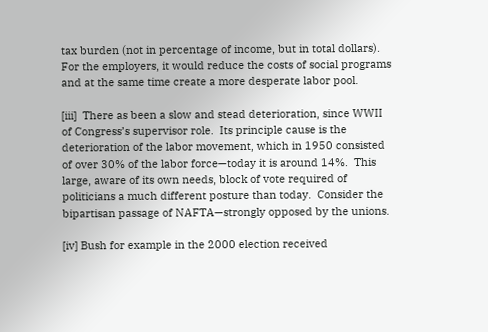tax burden (not in percentage of income, but in total dollars).  For the employers, it would reduce the costs of social programs and at the same time create a more desperate labor pool.

[iii]  There as been a slow and stead deterioration, since WWII of Congress’s supervisor role.  Its principle cause is the deterioration of the labor movement, which in 1950 consisted of over 30% of the labor force—today it is around 14%.  This large, aware of its own needs, block of vote required of politicians a much different posture than today.  Consider the bipartisan passage of NAFTA—strongly opposed by the unions.

[iv] Bush for example in the 2000 election received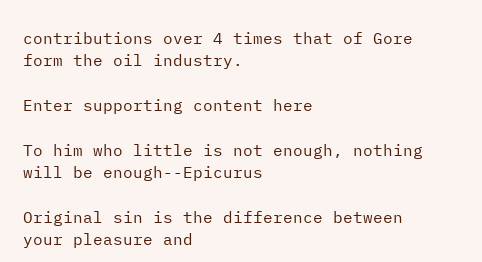contributions over 4 times that of Gore form the oil industry.

Enter supporting content here

To him who little is not enough, nothing will be enough--Epicurus

Original sin is the difference between your pleasure and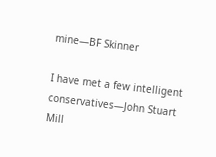mine—BF Skinner

I have met a few intelligent conservatives—John Stuart Mill